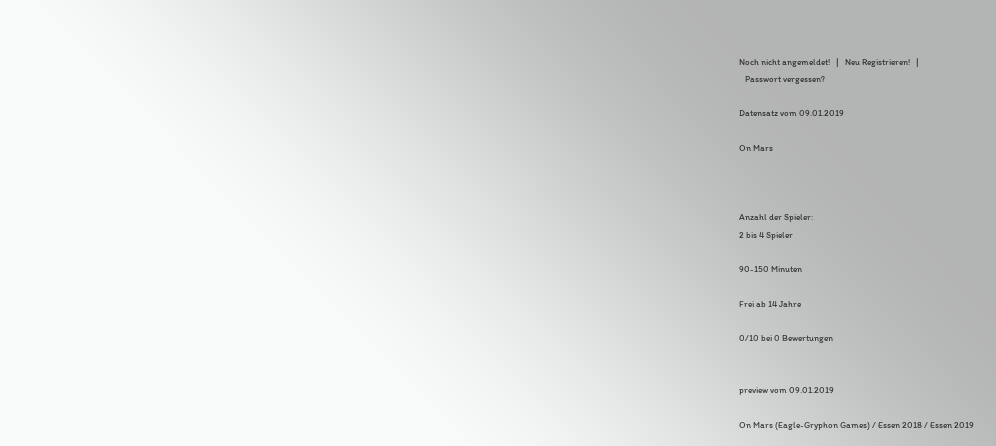Noch nicht angemeldet!   |   Neu Registrieren!   |
   Passwort vergessen?

Datensatz vom 09.01.2019

On Mars



Anzahl der Spieler:
2 bis 4 Spieler

90-150 Minuten

Frei ab 14 Jahre

0/10 bei 0 Bewertungen


preview vom 09.01.2019

On Mars (Eagle-Gryphon Games) / Essen 2018 / Essen 2019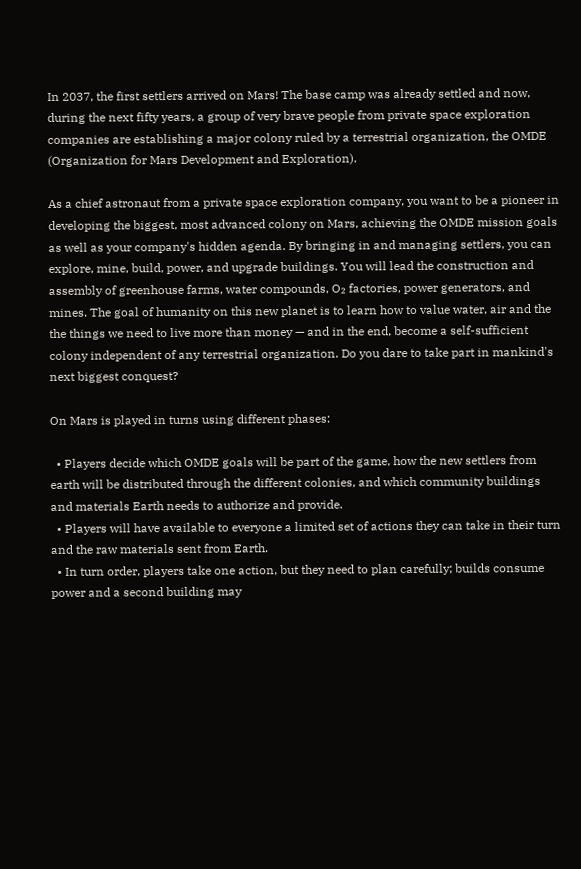In 2037, the first settlers arrived on Mars! The base camp was already settled and now, during the next fifty years, a group of very brave people from private space exploration companies are establishing a major colony ruled by a terrestrial organization, the OMDE (Organization for Mars Development and Exploration).

As a chief astronaut from a private space exploration company, you want to be a pioneer in developing the biggest, most advanced colony on Mars, achieving the OMDE mission goals as well as your company's hidden agenda. By bringing in and managing settlers, you can explore, mine, build, power, and upgrade buildings. You will lead the construction and assembly of greenhouse farms, water compounds, O₂ factories, power generators, and mines. The goal of humanity on this new planet is to learn how to value water, air and the the things we need to live more than money — and in the end, become a self-sufficient colony independent of any terrestrial organization. Do you dare to take part in mankind's next biggest conquest?

On Mars is played in turns using different phases:

  • Players decide which OMDE goals will be part of the game, how the new settlers from earth will be distributed through the different colonies, and which community buildings and materials Earth needs to authorize and provide.
  • Players will have available to everyone a limited set of actions they can take in their turn and the raw materials sent from Earth.
  • In turn order, players take one action, but they need to plan carefully; builds consume power and a second building may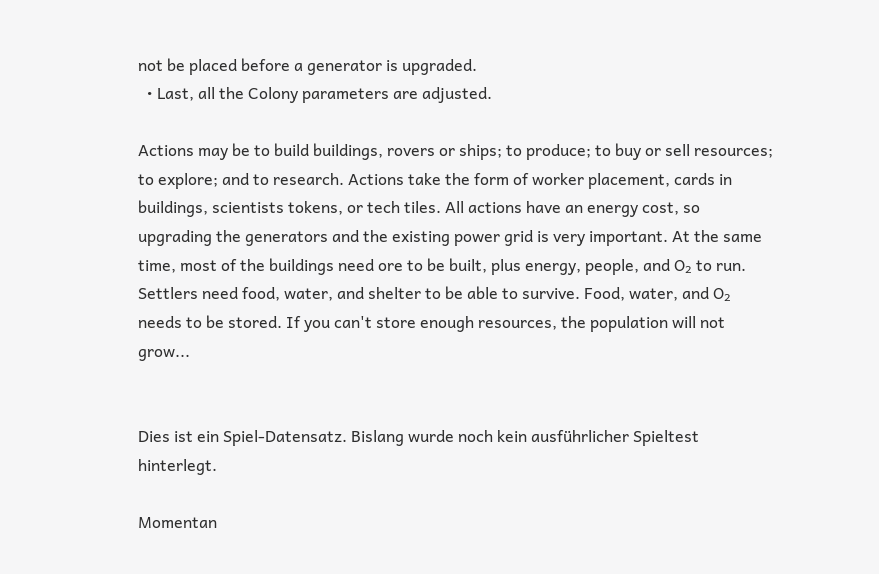not be placed before a generator is upgraded.
  • Last, all the Colony parameters are adjusted.

Actions may be to build buildings, rovers or ships; to produce; to buy or sell resources; to explore; and to research. Actions take the form of worker placement, cards in buildings, scientists tokens, or tech tiles. All actions have an energy cost, so upgrading the generators and the existing power grid is very important. At the same time, most of the buildings need ore to be built, plus energy, people, and O₂ to run. Settlers need food, water, and shelter to be able to survive. Food, water, and O₂ needs to be stored. If you can't store enough resources, the population will not grow...


Dies ist ein Spiel-Datensatz. Bislang wurde noch kein ausführlicher Spieltest hinterlegt.

Momentan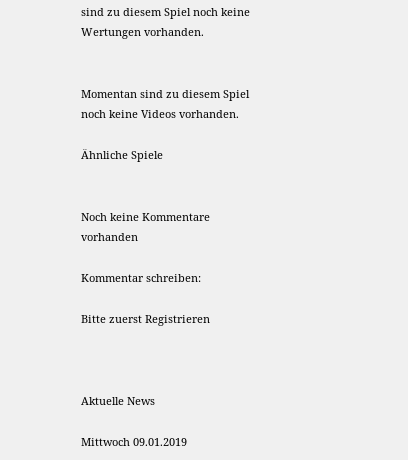sind zu diesem Spiel noch keine Wertungen vorhanden.


Momentan sind zu diesem Spiel noch keine Videos vorhanden.

Ähnliche Spiele


Noch keine Kommentare vorhanden

Kommentar schreiben:

Bitte zuerst Registrieren



Aktuelle News

Mittwoch 09.01.2019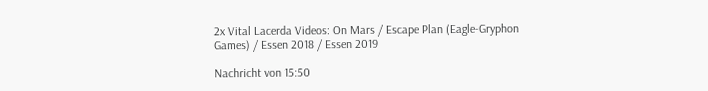2x Vital Lacerda Videos: On Mars / Escape Plan (Eagle-Gryphon Games) / Essen 2018 / Essen 2019

Nachricht von 15:50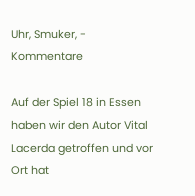Uhr, Smuker, - Kommentare

Auf der Spiel 18 in Essen haben wir den Autor Vital Lacerda getroffen und vor Ort hat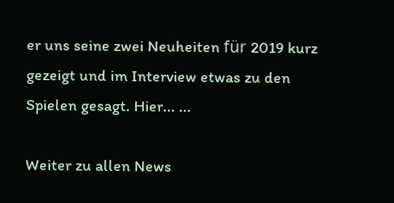er uns seine zwei Neuheiten für 2019 kurz gezeigt und im Interview etwas zu den Spielen gesagt. Hier... ...

Weiter zu allen News